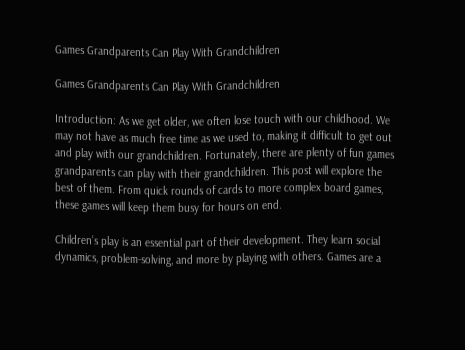Games Grandparents Can Play With Grandchildren

Games Grandparents Can Play With Grandchildren

Introduction: As we get older, we often lose touch with our childhood. We may not have as much free time as we used to, making it difficult to get out and play with our grandchildren. Fortunately, there are plenty of fun games grandparents can play with their grandchildren. This post will explore the best of them. From quick rounds of cards to more complex board games, these games will keep them busy for hours on end.

Children’s play is an essential part of their development. They learn social dynamics, problem-solving, and more by playing with others. Games are a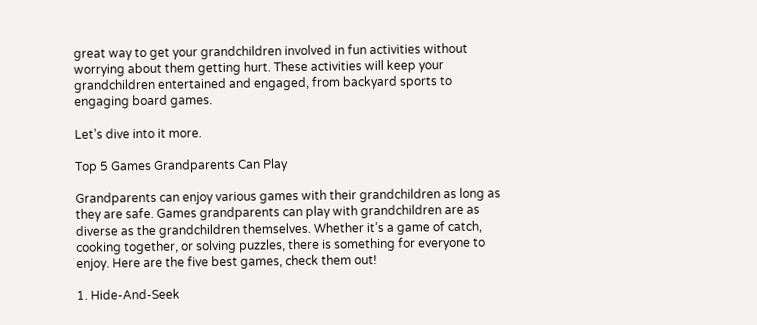great way to get your grandchildren involved in fun activities without worrying about them getting hurt. These activities will keep your grandchildren entertained and engaged, from backyard sports to engaging board games.

Let’s dive into it more.

Top 5 Games Grandparents Can Play

Grandparents can enjoy various games with their grandchildren as long as they are safe. Games grandparents can play with grandchildren are as diverse as the grandchildren themselves. Whether it’s a game of catch, cooking together, or solving puzzles, there is something for everyone to enjoy. Here are the five best games, check them out!

1. Hide-And-Seek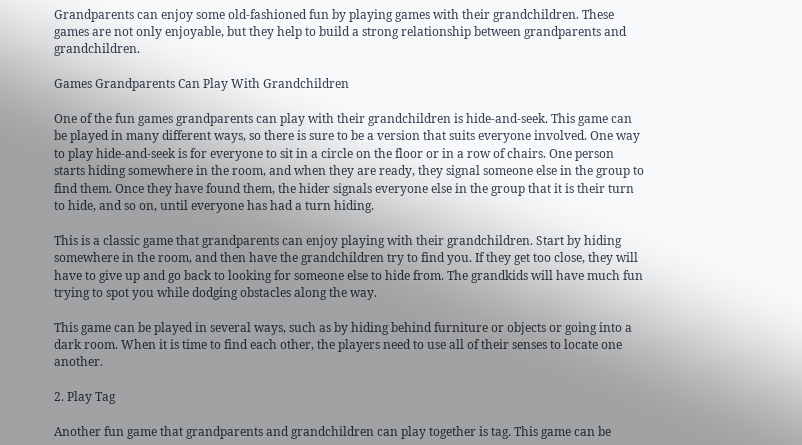Grandparents can enjoy some old-fashioned fun by playing games with their grandchildren. These games are not only enjoyable, but they help to build a strong relationship between grandparents and grandchildren.

Games Grandparents Can Play With Grandchildren

One of the fun games grandparents can play with their grandchildren is hide-and-seek. This game can be played in many different ways, so there is sure to be a version that suits everyone involved. One way to play hide-and-seek is for everyone to sit in a circle on the floor or in a row of chairs. One person starts hiding somewhere in the room, and when they are ready, they signal someone else in the group to find them. Once they have found them, the hider signals everyone else in the group that it is their turn to hide, and so on, until everyone has had a turn hiding.

This is a classic game that grandparents can enjoy playing with their grandchildren. Start by hiding somewhere in the room, and then have the grandchildren try to find you. If they get too close, they will have to give up and go back to looking for someone else to hide from. The grandkids will have much fun trying to spot you while dodging obstacles along the way.

This game can be played in several ways, such as by hiding behind furniture or objects or going into a dark room. When it is time to find each other, the players need to use all of their senses to locate one another.

2. Play Tag

Another fun game that grandparents and grandchildren can play together is tag. This game can be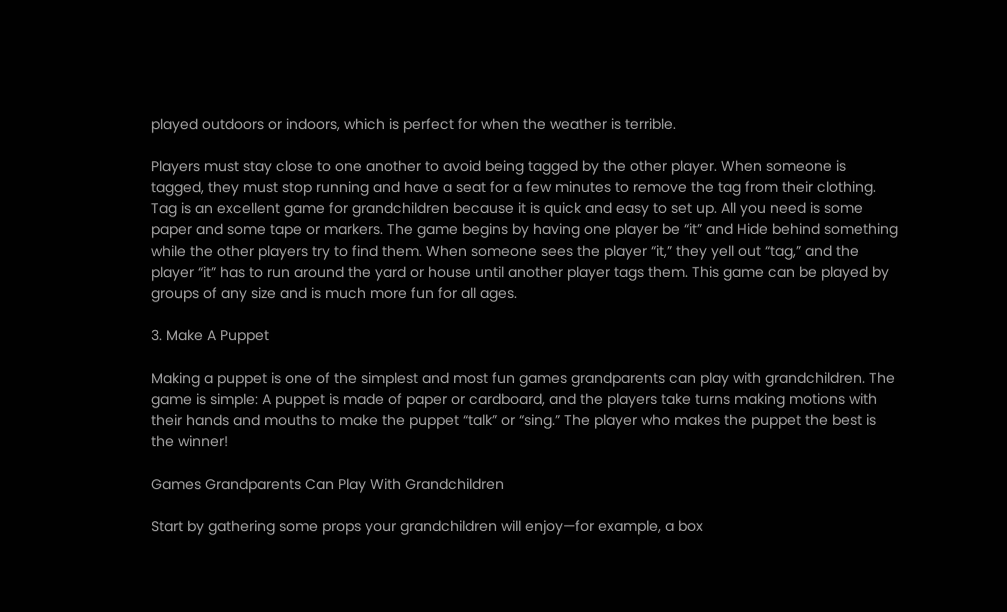played outdoors or indoors, which is perfect for when the weather is terrible.

Players must stay close to one another to avoid being tagged by the other player. When someone is tagged, they must stop running and have a seat for a few minutes to remove the tag from their clothing. Tag is an excellent game for grandchildren because it is quick and easy to set up. All you need is some paper and some tape or markers. The game begins by having one player be “it” and Hide behind something while the other players try to find them. When someone sees the player “it,” they yell out “tag,” and the player “it” has to run around the yard or house until another player tags them. This game can be played by groups of any size and is much more fun for all ages.

3. Make A Puppet

Making a puppet is one of the simplest and most fun games grandparents can play with grandchildren. The game is simple: A puppet is made of paper or cardboard, and the players take turns making motions with their hands and mouths to make the puppet “talk” or “sing.” The player who makes the puppet the best is the winner!

Games Grandparents Can Play With Grandchildren

Start by gathering some props your grandchildren will enjoy—for example, a box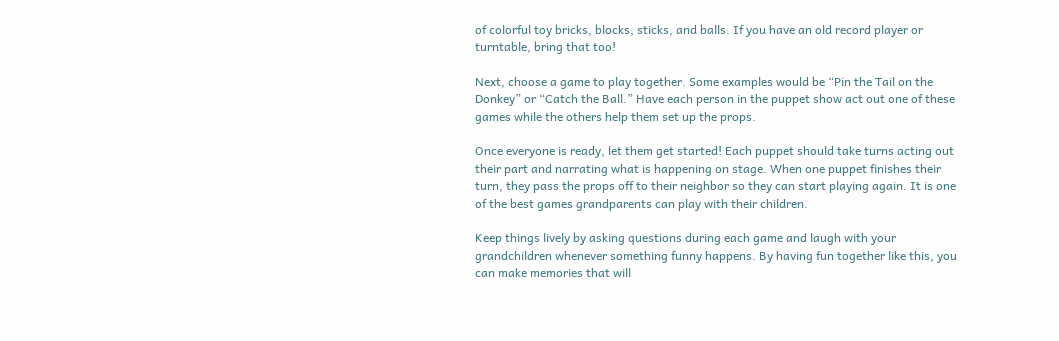of colorful toy bricks, blocks, sticks, and balls. If you have an old record player or turntable, bring that too!

Next, choose a game to play together. Some examples would be “Pin the Tail on the Donkey” or “Catch the Ball.” Have each person in the puppet show act out one of these games while the others help them set up the props.

Once everyone is ready, let them get started! Each puppet should take turns acting out their part and narrating what is happening on stage. When one puppet finishes their turn, they pass the props off to their neighbor so they can start playing again. It is one of the best games grandparents can play with their children.

Keep things lively by asking questions during each game and laugh with your grandchildren whenever something funny happens. By having fun together like this, you can make memories that will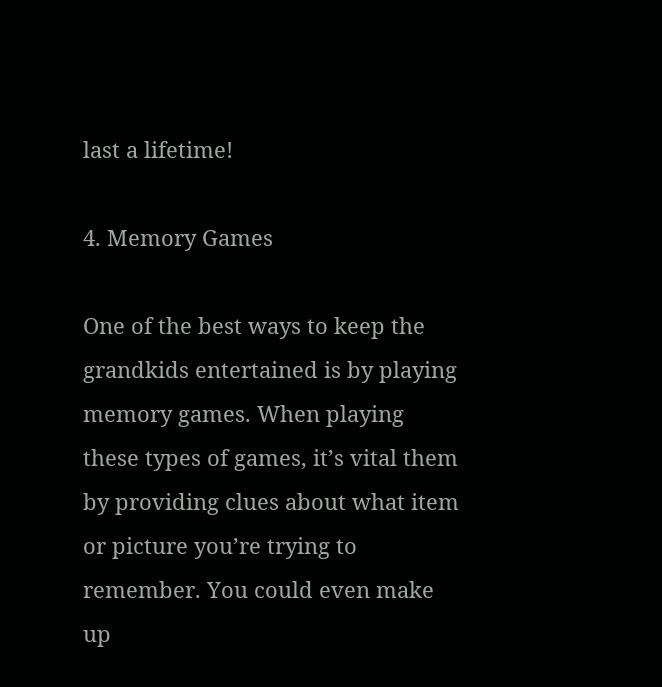last a lifetime!

4. Memory Games

One of the best ways to keep the grandkids entertained is by playing memory games. When playing these types of games, it’s vital them by providing clues about what item or picture you’re trying to remember. You could even make up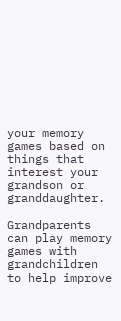your memory games based on things that interest your grandson or granddaughter.

Grandparents can play memory games with grandchildren to help improve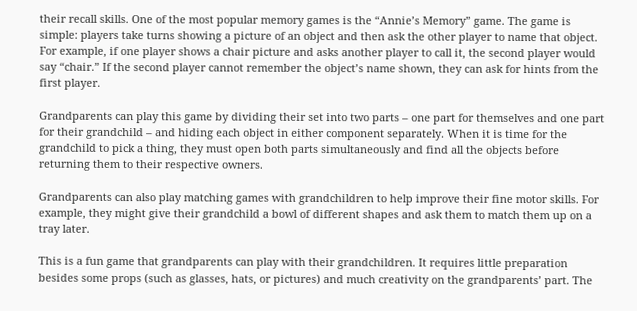their recall skills. One of the most popular memory games is the “Annie’s Memory” game. The game is simple: players take turns showing a picture of an object and then ask the other player to name that object. For example, if one player shows a chair picture and asks another player to call it, the second player would say “chair.” If the second player cannot remember the object’s name shown, they can ask for hints from the first player.

Grandparents can play this game by dividing their set into two parts – one part for themselves and one part for their grandchild – and hiding each object in either component separately. When it is time for the grandchild to pick a thing, they must open both parts simultaneously and find all the objects before returning them to their respective owners.

Grandparents can also play matching games with grandchildren to help improve their fine motor skills. For example, they might give their grandchild a bowl of different shapes and ask them to match them up on a tray later.

This is a fun game that grandparents can play with their grandchildren. It requires little preparation besides some props (such as glasses, hats, or pictures) and much creativity on the grandparents’ part. The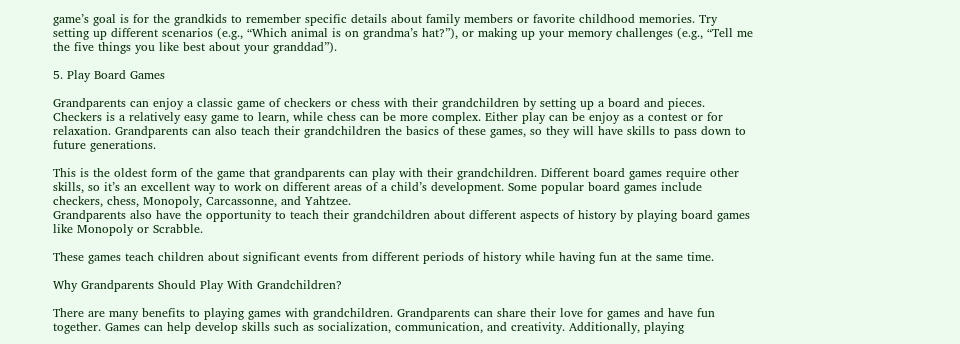game’s goal is for the grandkids to remember specific details about family members or favorite childhood memories. Try setting up different scenarios (e.g., “Which animal is on grandma’s hat?”), or making up your memory challenges (e.g., “Tell me the five things you like best about your granddad”).

5. Play Board Games

Grandparents can enjoy a classic game of checkers or chess with their grandchildren by setting up a board and pieces. Checkers is a relatively easy game to learn, while chess can be more complex. Either play can be enjoy as a contest or for relaxation. Grandparents can also teach their grandchildren the basics of these games, so they will have skills to pass down to future generations.

This is the oldest form of the game that grandparents can play with their grandchildren. Different board games require other skills, so it’s an excellent way to work on different areas of a child’s development. Some popular board games include checkers, chess, Monopoly, Carcassonne, and Yahtzee.
Grandparents also have the opportunity to teach their grandchildren about different aspects of history by playing board games like Monopoly or Scrabble.

These games teach children about significant events from different periods of history while having fun at the same time.

Why Grandparents Should Play With Grandchildren?

There are many benefits to playing games with grandchildren. Grandparents can share their love for games and have fun together. Games can help develop skills such as socialization, communication, and creativity. Additionally, playing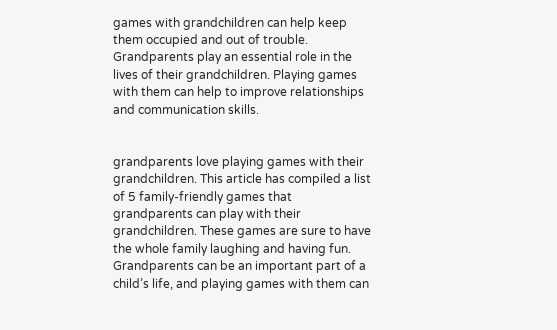games with grandchildren can help keep them occupied and out of trouble. Grandparents play an essential role in the lives of their grandchildren. Playing games with them can help to improve relationships and communication skills.


grandparents love playing games with their grandchildren. This article has compiled a list of 5 family-friendly games that grandparents can play with their grandchildren. These games are sure to have the whole family laughing and having fun. Grandparents can be an important part of a child’s life, and playing games with them can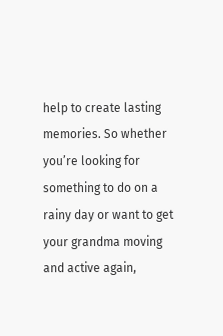help to create lasting memories. So whether you’re looking for something to do on a rainy day or want to get your grandma moving and active again,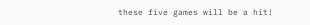these five games will be a hit!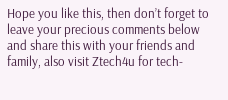Hope you like this, then don’t forget to leave your precious comments below and share this with your friends and family, also visit Ztech4u for tech-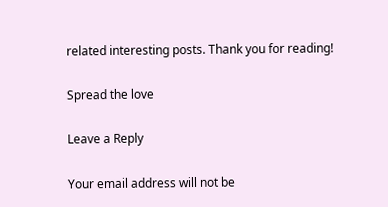related interesting posts. Thank you for reading!

Spread the love

Leave a Reply

Your email address will not be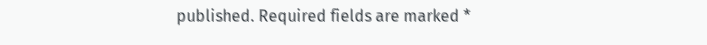published. Required fields are marked *